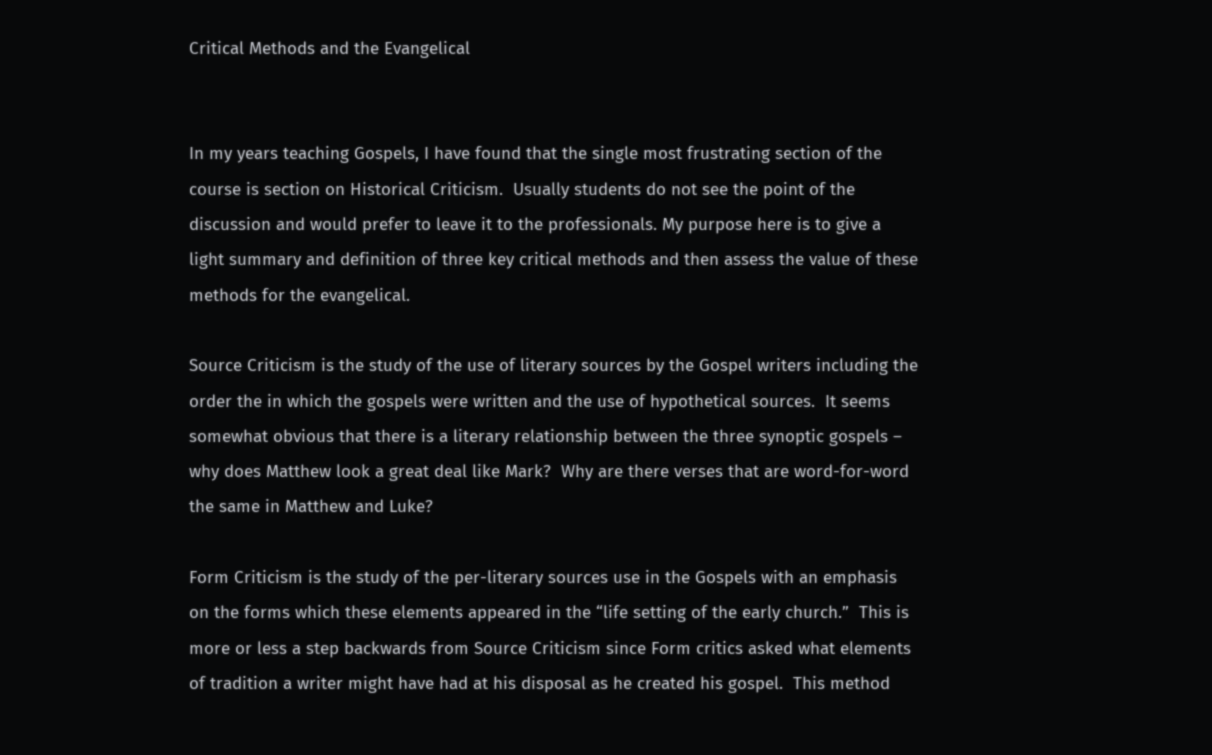Critical Methods and the Evangelical


In my years teaching Gospels, I have found that the single most frustrating section of the course is section on Historical Criticism.  Usually students do not see the point of the discussion and would prefer to leave it to the professionals. My purpose here is to give a light summary and definition of three key critical methods and then assess the value of these methods for the evangelical.

Source Criticism is the study of the use of literary sources by the Gospel writers including the order the in which the gospels were written and the use of hypothetical sources.  It seems somewhat obvious that there is a literary relationship between the three synoptic gospels – why does Matthew look a great deal like Mark?  Why are there verses that are word-for-word the same in Matthew and Luke?

Form Criticism is the study of the per-literary sources use in the Gospels with an emphasis on the forms which these elements appeared in the “life setting of the early church.”  This is more or less a step backwards from Source Criticism since Form critics asked what elements of tradition a writer might have had at his disposal as he created his gospel.  This method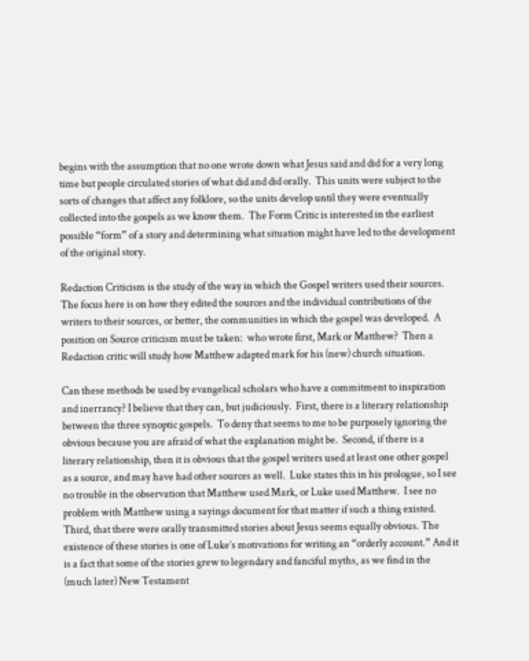begins with the assumption that no one wrote down what Jesus said and did for a very long time but people circulated stories of what did and did orally.  This units were subject to the sorts of changes that affect any folklore, so the units develop until they were eventually collected into the gospels as we know them.  The Form Critic is interested in the earliest possible “form” of a story and determining what situation might have led to the development of the original story.

Redaction Criticism is the study of the way in which the Gospel writers used their sources.  The focus here is on how they edited the sources and the individual contributions of the writers to their sources, or better, the communities in which the gospel was developed.  A position on Source criticism must be taken:  who wrote first, Mark or Matthew?  Then a Redaction critic will study how Matthew adapted mark for his (new) church situation.

Can these methods be used by evangelical scholars who have a commitment to inspiration and inerrancy? I believe that they can, but judiciously.  First, there is a literary relationship between the three synoptic gospels.  To deny that seems to me to be purposely ignoring the obvious because you are afraid of what the explanation might be.  Second, if there is a literary relationship, then it is obvious that the gospel writers used at least one other gospel as a source, and may have had other sources as well.  Luke states this in his prologue, so I see no trouble in the observation that Matthew used Mark, or Luke used Matthew.  I see no problem with Matthew using a sayings document for that matter if such a thing existed.  Third, that there were orally transmitted stories about Jesus seems equally obvious. The existence of these stories is one of Luke’s motivations for writing an “orderly account.” And it is a fact that some of the stories grew to legendary and fanciful myths, as we find in the (much later) New Testament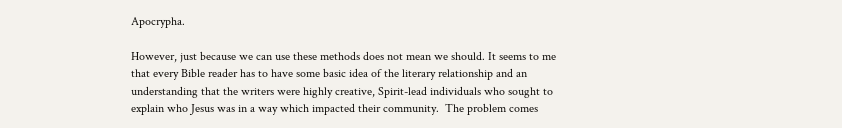Apocrypha.

However, just because we can use these methods does not mean we should. It seems to me that every Bible reader has to have some basic idea of the literary relationship and an understanding that the writers were highly creative, Spirit-lead individuals who sought to explain who Jesus was in a way which impacted their community.  The problem comes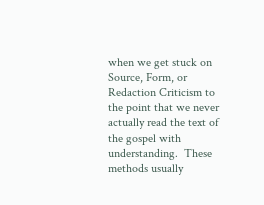when we get stuck on Source, Form, or Redaction Criticism to the point that we never actually read the text of the gospel with understanding.  These methods usually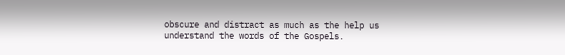obscure and distract as much as the help us understand the words of the Gospels.